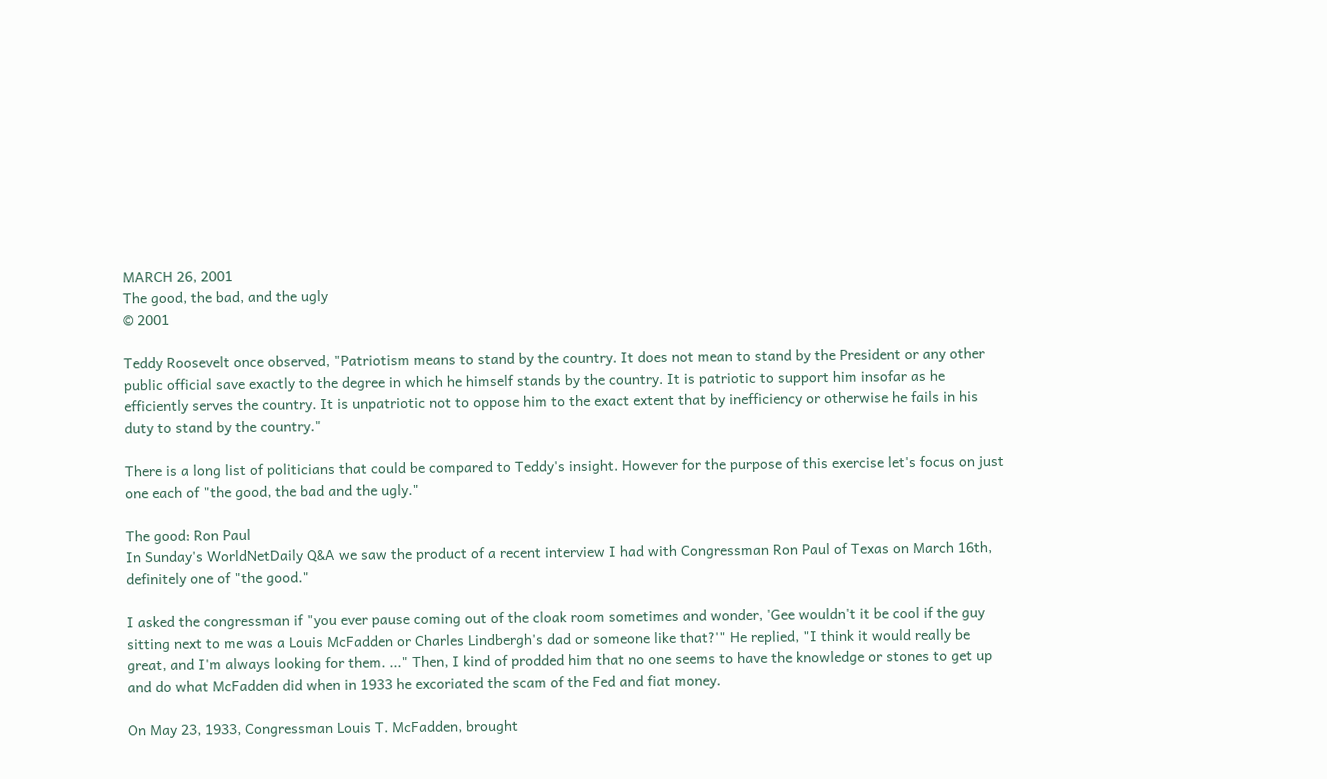MARCH 26, 2001
The good, the bad, and the ugly
© 2001

Teddy Roosevelt once observed, "Patriotism means to stand by the country. It does not mean to stand by the President or any other public official save exactly to the degree in which he himself stands by the country. It is patriotic to support him insofar as he efficiently serves the country. It is unpatriotic not to oppose him to the exact extent that by inefficiency or otherwise he fails in his duty to stand by the country."

There is a long list of politicians that could be compared to Teddy's insight. However for the purpose of this exercise let's focus on just one each of "the good, the bad and the ugly."

The good: Ron Paul
In Sunday's WorldNetDaily Q&A we saw the product of a recent interview I had with Congressman Ron Paul of Texas on March 16th, definitely one of "the good."

I asked the congressman if "you ever pause coming out of the cloak room sometimes and wonder, 'Gee wouldn't it be cool if the guy sitting next to me was a Louis McFadden or Charles Lindbergh's dad or someone like that?'" He replied, "I think it would really be great, and I'm always looking for them. ..." Then, I kind of prodded him that no one seems to have the knowledge or stones to get up and do what McFadden did when in 1933 he excoriated the scam of the Fed and fiat money.

On May 23, 1933, Congressman Louis T. McFadden, brought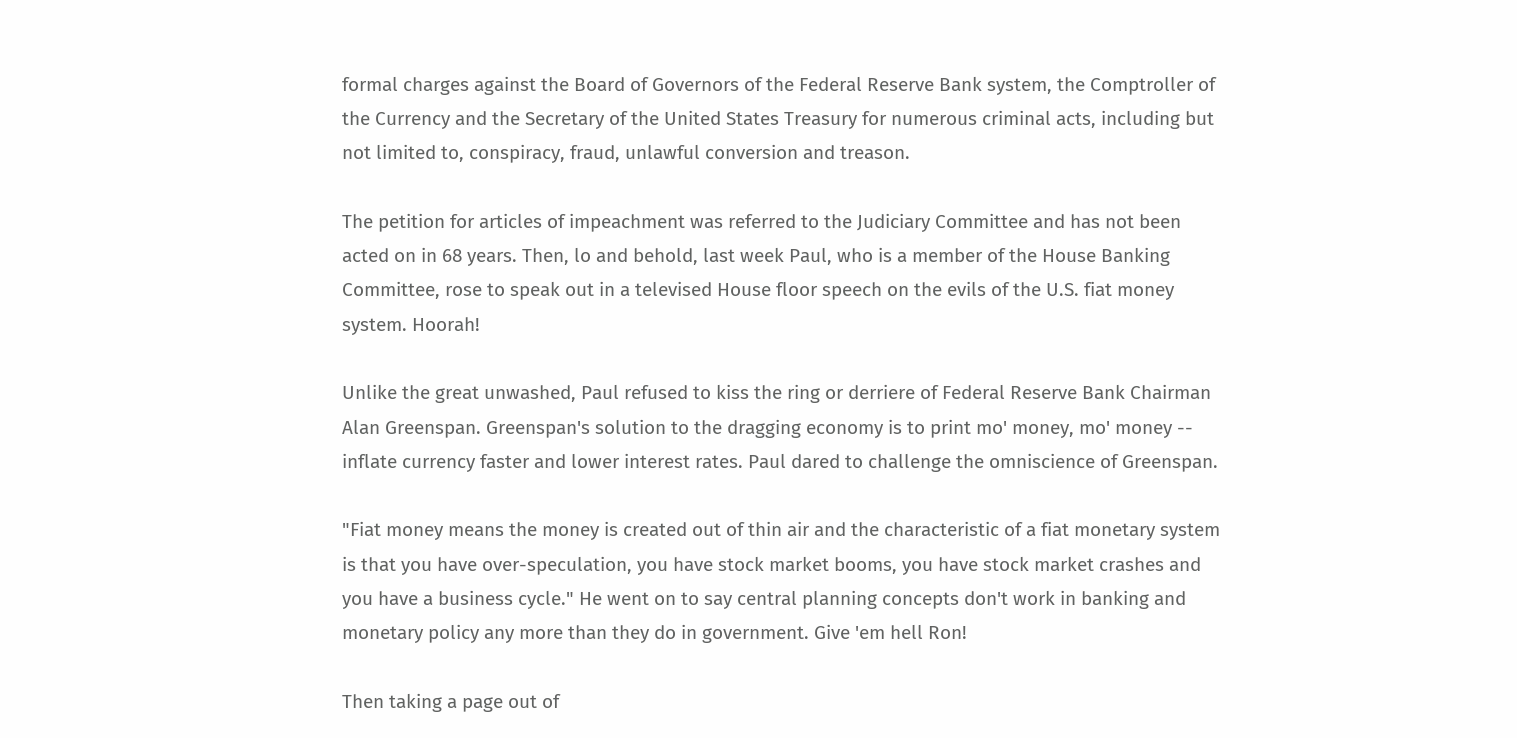formal charges against the Board of Governors of the Federal Reserve Bank system, the Comptroller of the Currency and the Secretary of the United States Treasury for numerous criminal acts, including but not limited to, conspiracy, fraud, unlawful conversion and treason.

The petition for articles of impeachment was referred to the Judiciary Committee and has not been acted on in 68 years. Then, lo and behold, last week Paul, who is a member of the House Banking Committee, rose to speak out in a televised House floor speech on the evils of the U.S. fiat money system. Hoorah!

Unlike the great unwashed, Paul refused to kiss the ring or derriere of Federal Reserve Bank Chairman Alan Greenspan. Greenspan's solution to the dragging economy is to print mo' money, mo' money -- inflate currency faster and lower interest rates. Paul dared to challenge the omniscience of Greenspan.

"Fiat money means the money is created out of thin air and the characteristic of a fiat monetary system is that you have over-speculation, you have stock market booms, you have stock market crashes and you have a business cycle." He went on to say central planning concepts don't work in banking and monetary policy any more than they do in government. Give 'em hell Ron!

Then taking a page out of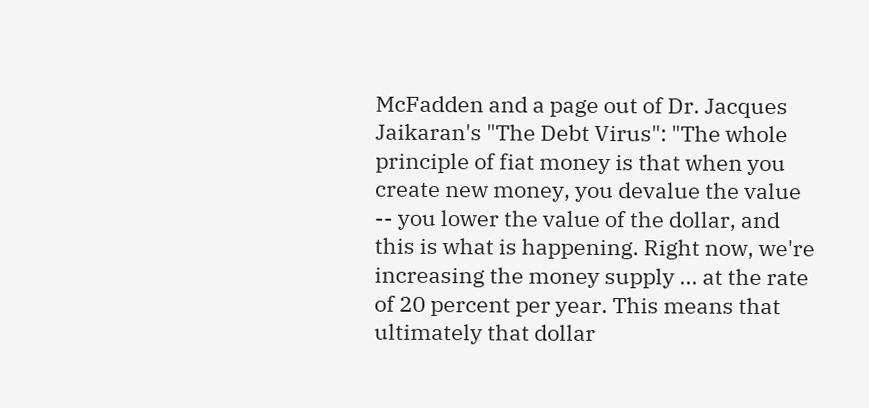McFadden and a page out of Dr. Jacques Jaikaran's "The Debt Virus": "The whole principle of fiat money is that when you create new money, you devalue the value -- you lower the value of the dollar, and this is what is happening. Right now, we're increasing the money supply ... at the rate of 20 percent per year. This means that ultimately that dollar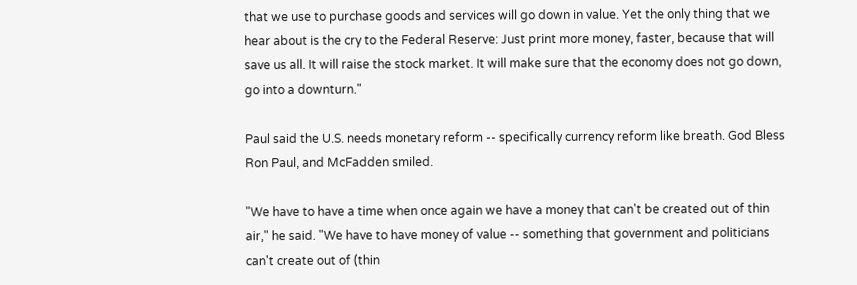that we use to purchase goods and services will go down in value. Yet the only thing that we hear about is the cry to the Federal Reserve: Just print more money, faster, because that will save us all. It will raise the stock market. It will make sure that the economy does not go down, go into a downturn."

Paul said the U.S. needs monetary reform -- specifically currency reform like breath. God Bless Ron Paul, and McFadden smiled.

"We have to have a time when once again we have a money that can't be created out of thin air," he said. "We have to have money of value -- something that government and politicians can't create out of (thin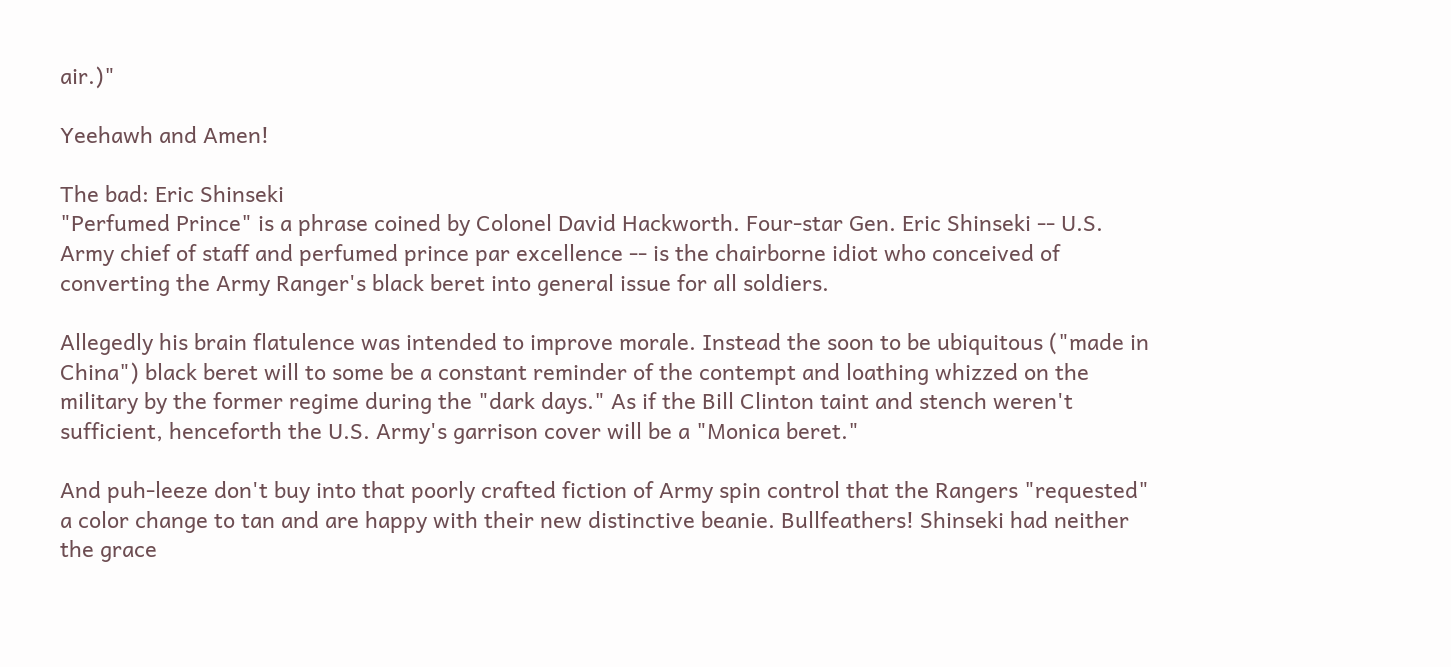air.)"

Yeehawh and Amen!

The bad: Eric Shinseki
"Perfumed Prince" is a phrase coined by Colonel David Hackworth. Four-star Gen. Eric Shinseki -- U.S. Army chief of staff and perfumed prince par excellence -- is the chairborne idiot who conceived of converting the Army Ranger's black beret into general issue for all soldiers.

Allegedly his brain flatulence was intended to improve morale. Instead the soon to be ubiquitous ("made in China") black beret will to some be a constant reminder of the contempt and loathing whizzed on the military by the former regime during the "dark days." As if the Bill Clinton taint and stench weren't sufficient, henceforth the U.S. Army's garrison cover will be a "Monica beret."

And puh-leeze don't buy into that poorly crafted fiction of Army spin control that the Rangers "requested" a color change to tan and are happy with their new distinctive beanie. Bullfeathers! Shinseki had neither the grace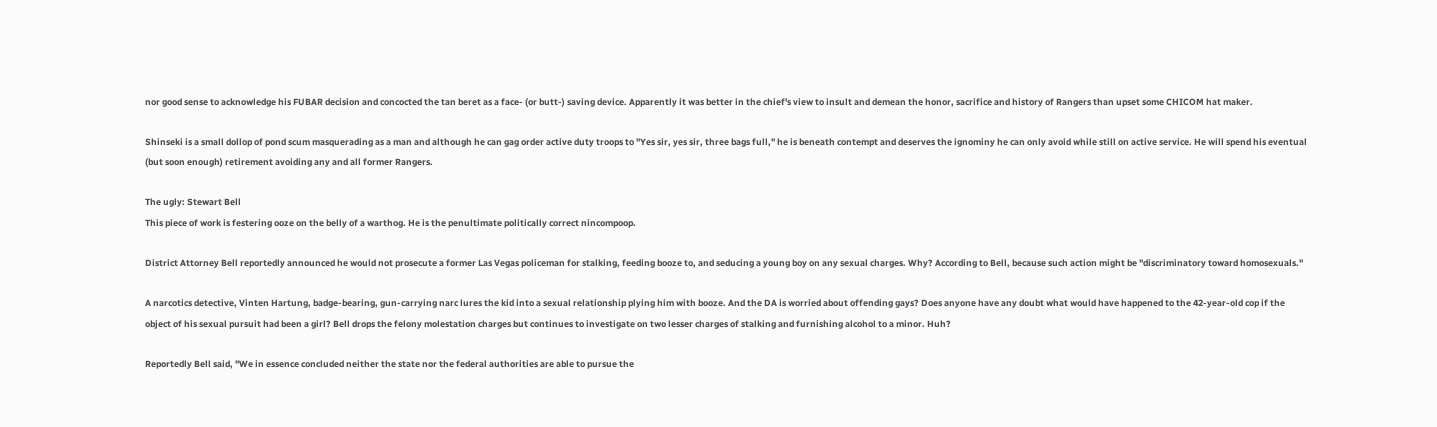nor good sense to acknowledge his FUBAR decision and concocted the tan beret as a face- (or butt-) saving device. Apparently it was better in the chief's view to insult and demean the honor, sacrifice and history of Rangers than upset some CHICOM hat maker.

Shinseki is a small dollop of pond scum masquerading as a man and although he can gag order active duty troops to "Yes sir, yes sir, three bags full," he is beneath contempt and deserves the ignominy he can only avoid while still on active service. He will spend his eventual (but soon enough) retirement avoiding any and all former Rangers.

The ugly: Stewart Bell
This piece of work is festering ooze on the belly of a warthog. He is the penultimate politically correct nincompoop.

District Attorney Bell reportedly announced he would not prosecute a former Las Vegas policeman for stalking, feeding booze to, and seducing a young boy on any sexual charges. Why? According to Bell, because such action might be "discriminatory toward homosexuals."

A narcotics detective, Vinten Hartung, badge-bearing, gun-carrying narc lures the kid into a sexual relationship plying him with booze. And the DA is worried about offending gays? Does anyone have any doubt what would have happened to the 42-year-old cop if the object of his sexual pursuit had been a girl? Bell drops the felony molestation charges but continues to investigate on two lesser charges of stalking and furnishing alcohol to a minor. Huh?

Reportedly Bell said, "We in essence concluded neither the state nor the federal authorities are able to pursue the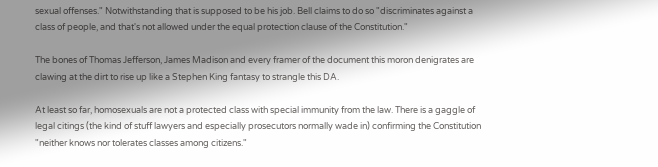sexual offenses." Notwithstanding that is supposed to be his job. Bell claims to do so "discriminates against a class of people, and that's not allowed under the equal protection clause of the Constitution."

The bones of Thomas Jefferson, James Madison and every framer of the document this moron denigrates are clawing at the dirt to rise up like a Stephen King fantasy to strangle this DA.

At least so far, homosexuals are not a protected class with special immunity from the law. There is a gaggle of legal citings (the kind of stuff lawyers and especially prosecutors normally wade in) confirming the Constitution "neither knows nor tolerates classes among citizens."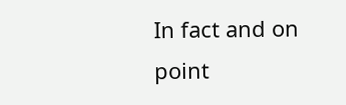In fact and on point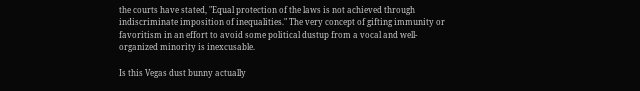the courts have stated, "Equal protection of the laws is not achieved through indiscriminate imposition of inequalities." The very concept of gifting immunity or favoritism in an effort to avoid some political dustup from a vocal and well-organized minority is inexcusable.

Is this Vegas dust bunny actually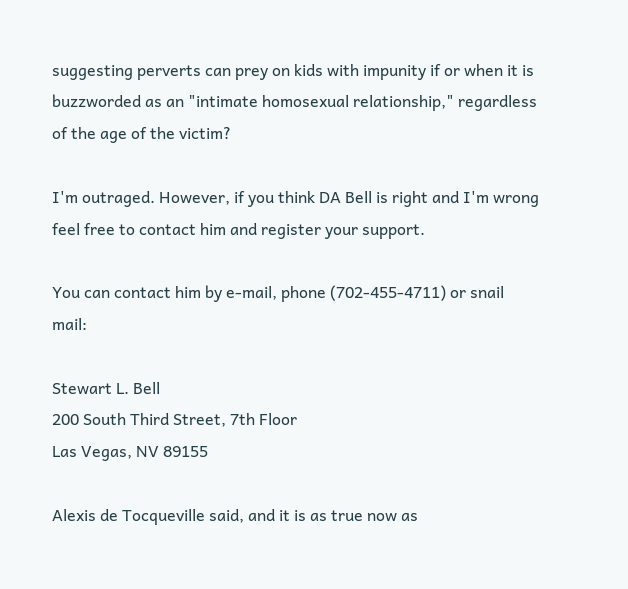suggesting perverts can prey on kids with impunity if or when it is buzzworded as an "intimate homosexual relationship," regardless of the age of the victim?

I'm outraged. However, if you think DA Bell is right and I'm wrong feel free to contact him and register your support.

You can contact him by e-mail, phone (702-455-4711) or snail mail:

Stewart L. Bell
200 South Third Street, 7th Floor
Las Vegas, NV 89155

Alexis de Tocqueville said, and it is as true now as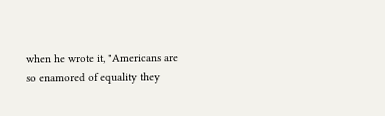when he wrote it, "Americans are so enamored of equality they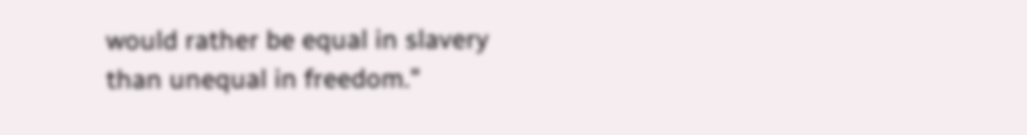would rather be equal in slavery than unequal in freedom."